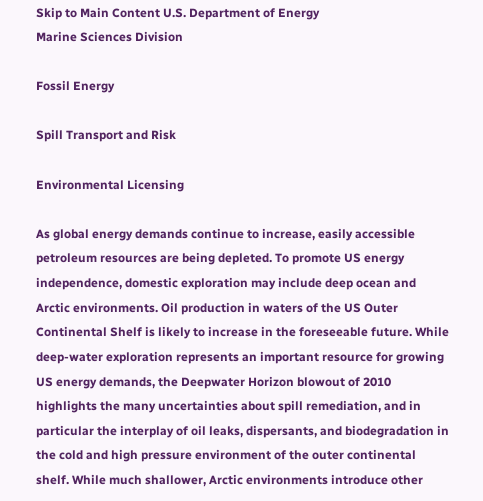Skip to Main Content U.S. Department of Energy
Marine Sciences Division

Fossil Energy

Spill Transport and Risk

Environmental Licensing

As global energy demands continue to increase, easily accessible petroleum resources are being depleted. To promote US energy independence, domestic exploration may include deep ocean and Arctic environments. Oil production in waters of the US Outer Continental Shelf is likely to increase in the foreseeable future. While deep-water exploration represents an important resource for growing US energy demands, the Deepwater Horizon blowout of 2010 highlights the many uncertainties about spill remediation, and in particular the interplay of oil leaks, dispersants, and biodegradation in the cold and high pressure environment of the outer continental shelf. While much shallower, Arctic environments introduce other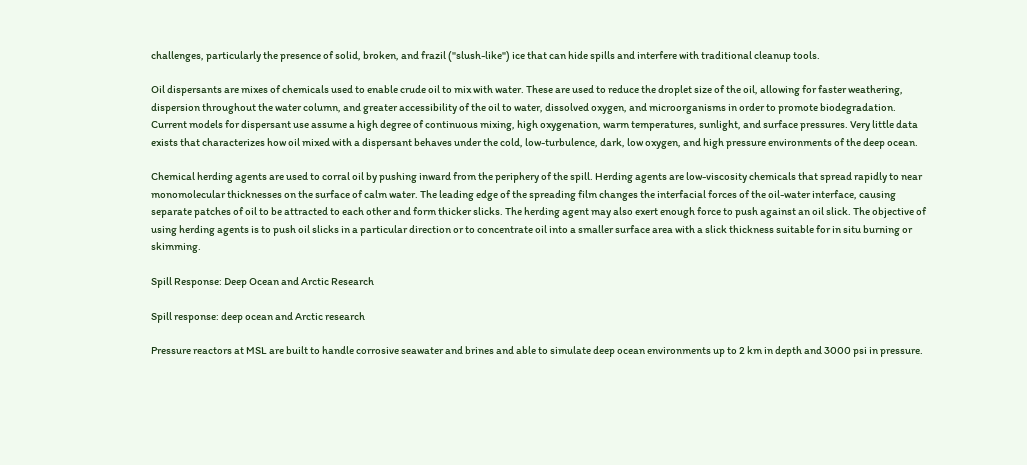challenges, particularly the presence of solid, broken, and frazil ("slush-like") ice that can hide spills and interfere with traditional cleanup tools.

Oil dispersants are mixes of chemicals used to enable crude oil to mix with water. These are used to reduce the droplet size of the oil, allowing for faster weathering, dispersion throughout the water column, and greater accessibility of the oil to water, dissolved oxygen, and microorganisms in order to promote biodegradation. Current models for dispersant use assume a high degree of continuous mixing, high oxygenation, warm temperatures, sunlight, and surface pressures. Very little data exists that characterizes how oil mixed with a dispersant behaves under the cold, low-turbulence, dark, low oxygen, and high pressure environments of the deep ocean.

Chemical herding agents are used to corral oil by pushing inward from the periphery of the spill. Herding agents are low-viscosity chemicals that spread rapidly to near monomolecular thicknesses on the surface of calm water. The leading edge of the spreading film changes the interfacial forces of the oil-water interface, causing separate patches of oil to be attracted to each other and form thicker slicks. The herding agent may also exert enough force to push against an oil slick. The objective of using herding agents is to push oil slicks in a particular direction or to concentrate oil into a smaller surface area with a slick thickness suitable for in situ burning or skimming.

Spill Response: Deep Ocean and Arctic Research

Spill response: deep ocean and Arctic research

Pressure reactors at MSL are built to handle corrosive seawater and brines and able to simulate deep ocean environments up to 2 km in depth and 3000 psi in pressure.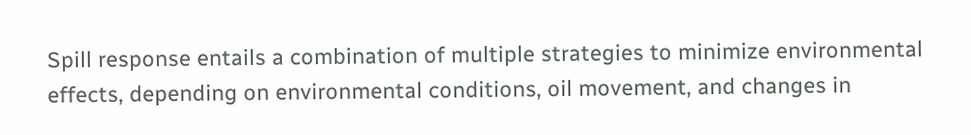Spill response entails a combination of multiple strategies to minimize environmental effects, depending on environmental conditions, oil movement, and changes in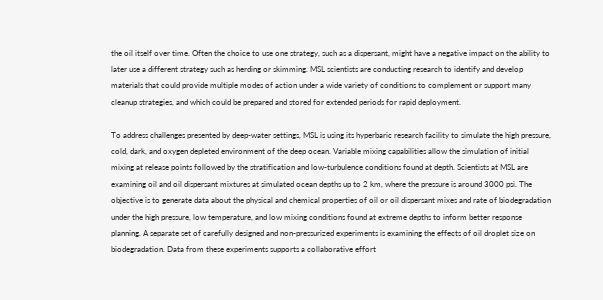the oil itself over time. Often the choice to use one strategy, such as a dispersant, might have a negative impact on the ability to later use a different strategy such as herding or skimming. MSL scientists are conducting research to identify and develop materials that could provide multiple modes of action under a wide variety of conditions to complement or support many cleanup strategies, and which could be prepared and stored for extended periods for rapid deployment.

To address challenges presented by deep-water settings, MSL is using its hyperbaric research facility to simulate the high pressure, cold, dark, and oxygen depleted environment of the deep ocean. Variable mixing capabilities allow the simulation of initial mixing at release points followed by the stratification and low-turbulence conditions found at depth. Scientists at MSL are examining oil and oil dispersant mixtures at simulated ocean depths up to 2 km, where the pressure is around 3000 psi. The objective is to generate data about the physical and chemical properties of oil or oil dispersant mixes and rate of biodegradation under the high pressure, low temperature, and low mixing conditions found at extreme depths to inform better response planning. A separate set of carefully designed and non-pressurized experiments is examining the effects of oil droplet size on biodegradation. Data from these experiments supports a collaborative effort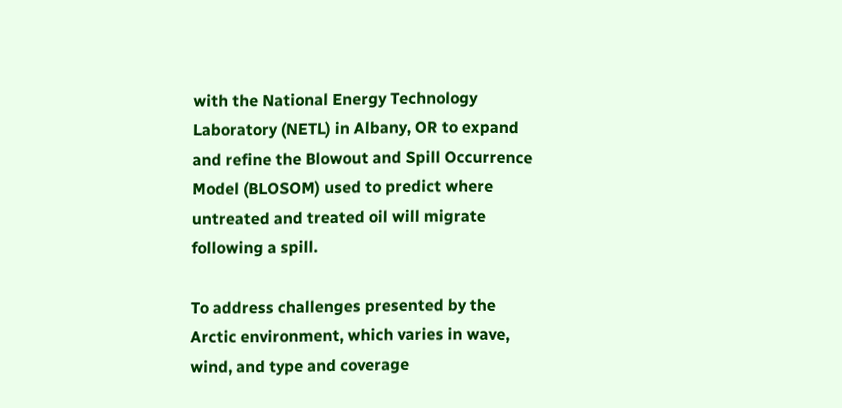with the National Energy Technology Laboratory (NETL) in Albany, OR to expand and refine the Blowout and Spill Occurrence Model (BLOSOM) used to predict where untreated and treated oil will migrate following a spill.

To address challenges presented by the Arctic environment, which varies in wave, wind, and type and coverage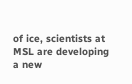of ice, scientists at MSL are developing a new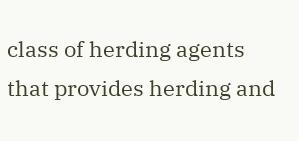class of herding agents that provides herding and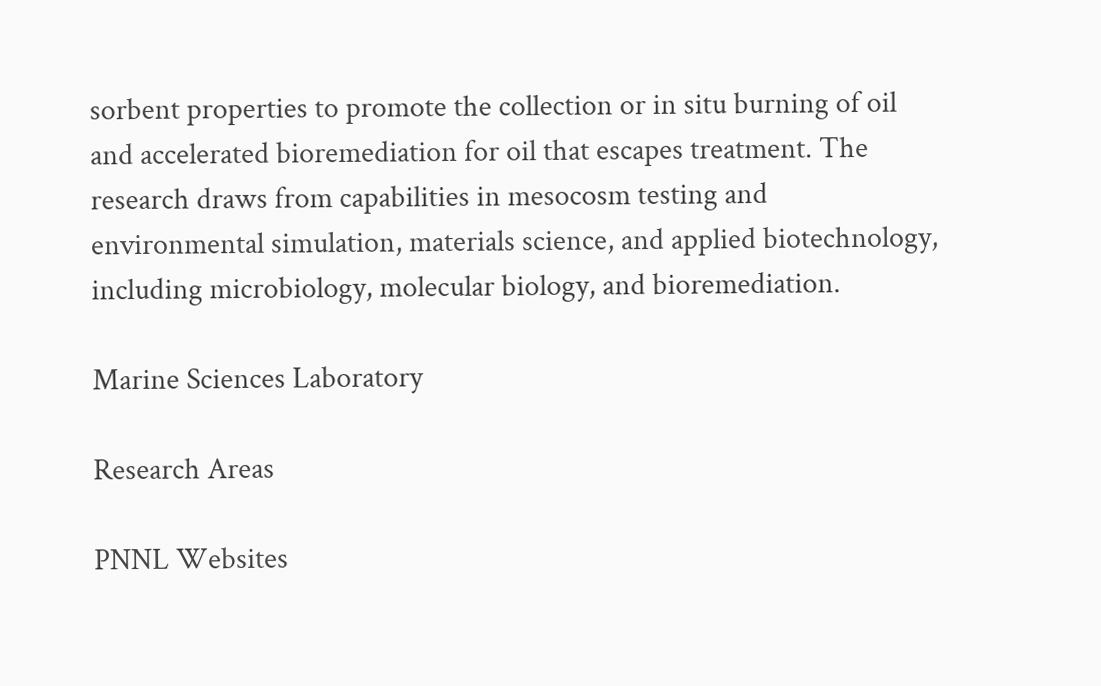sorbent properties to promote the collection or in situ burning of oil and accelerated bioremediation for oil that escapes treatment. The research draws from capabilities in mesocosm testing and environmental simulation, materials science, and applied biotechnology, including microbiology, molecular biology, and bioremediation.

Marine Sciences Laboratory

Research Areas

PNNL Websites